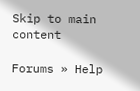Skip to main content

Forums » Help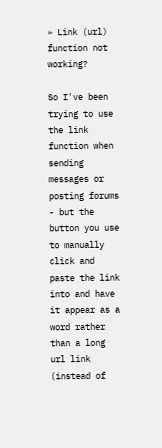» Link (url) function not working?

So I've been trying to use the link function when sending messages or posting forums - but the button you use to manually click and paste the link into and have it appear as a word rather than a long url link (instead of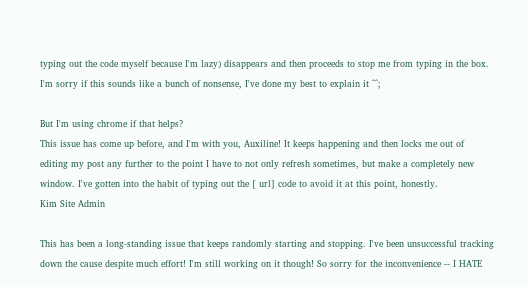typing out the code myself because I'm lazy) disappears and then proceeds to stop me from typing in the box. I'm sorry if this sounds like a bunch of nonsense, I've done my best to explain it ^^;

But I'm using chrome if that helps?
This issue has come up before, and I'm with you, Auxiline! It keeps happening and then locks me out of editing my post any further to the point I have to not only refresh sometimes, but make a completely new window. I've gotten into the habit of typing out the [ url] code to avoid it at this point, honestly.
Kim Site Admin

This has been a long-standing issue that keeps randomly starting and stopping. I've been unsuccessful tracking down the cause despite much effort! I'm still working on it though! So sorry for the inconvenience -- I HATE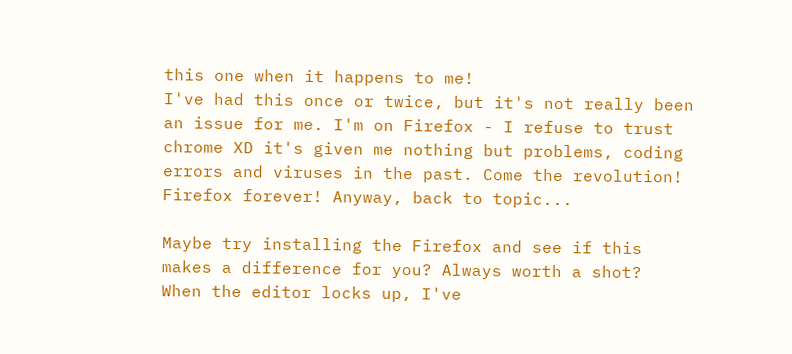this one when it happens to me!
I've had this once or twice, but it's not really been an issue for me. I'm on Firefox - I refuse to trust chrome XD it's given me nothing but problems, coding errors and viruses in the past. Come the revolution! Firefox forever! Anyway, back to topic...

Maybe try installing the Firefox and see if this makes a difference for you? Always worth a shot?
When the editor locks up, I've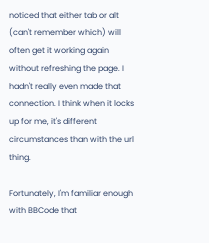noticed that either tab or alt (can't remember which) will often get it working again without refreshing the page. I hadn't really even made that connection. I think when it locks up for me, it's different circumstances than with the url thing.

Fortunately, I'm familiar enough with BBCode that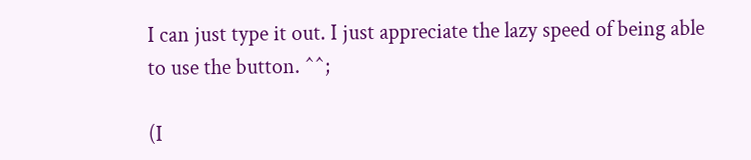I can just type it out. I just appreciate the lazy speed of being able to use the button. ^^;

(I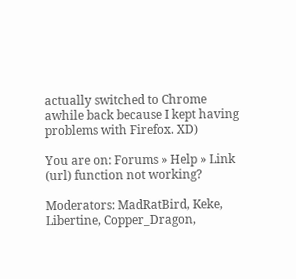actually switched to Chrome awhile back because I kept having problems with Firefox. XD)

You are on: Forums » Help » Link (url) function not working?

Moderators: MadRatBird, Keke, Libertine, Copper_Dragon,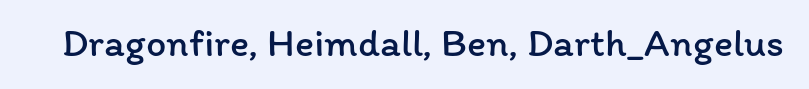Dragonfire, Heimdall, Ben, Darth_Angelus